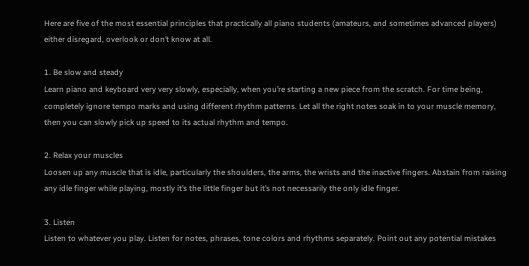Here are five of the most essential principles that practically all piano students (amateurs, and sometimes advanced players) either disregard, overlook or don’t know at all.

1. Be slow and steady
Learn piano and keyboard very very slowly, especially, when you’re starting a new piece from the scratch. For time being, completely ignore tempo marks and using different rhythm patterns. Let all the right notes soak in to your muscle memory, then you can slowly pick up speed to its actual rhythm and tempo.

2. Relax your muscles
Loosen up any muscle that is idle, particularly the shoulders, the arms, the wrists and the inactive fingers. Abstain from raising any idle finger while playing, mostly it’s the little finger but it’s not necessarily the only idle finger.

3. Listen
Listen to whatever you play. Listen for notes, phrases, tone colors and rhythms separately. Point out any potential mistakes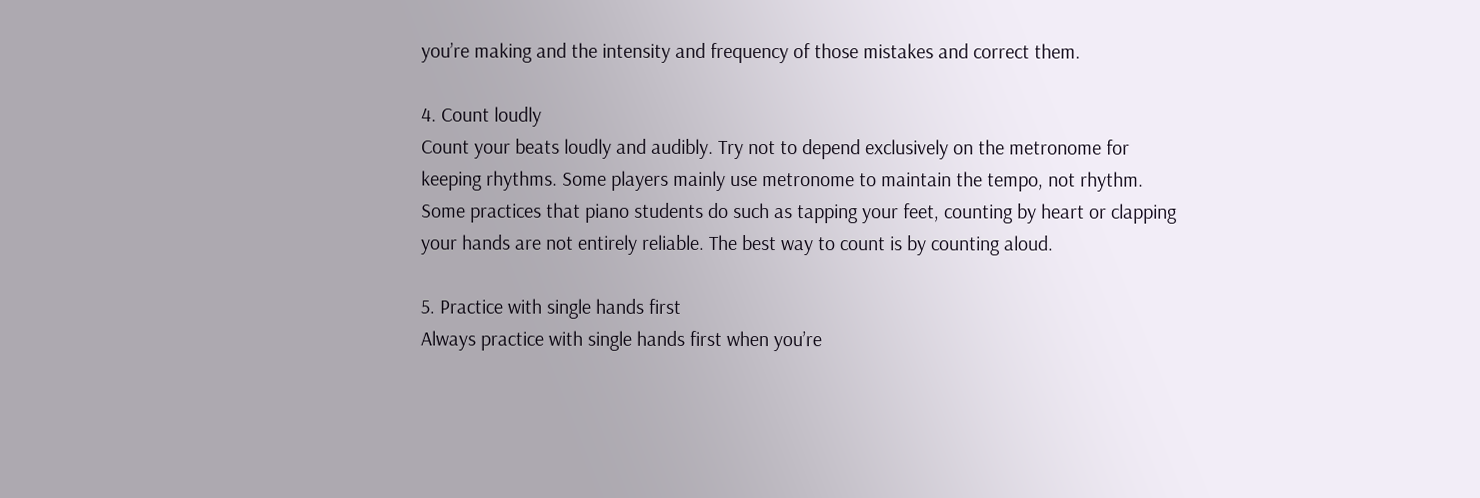you’re making and the intensity and frequency of those mistakes and correct them.

4. Count loudly
Count your beats loudly and audibly. Try not to depend exclusively on the metronome for keeping rhythms. Some players mainly use metronome to maintain the tempo, not rhythm. Some practices that piano students do such as tapping your feet, counting by heart or clapping your hands are not entirely reliable. The best way to count is by counting aloud.

5. Practice with single hands first
Always practice with single hands first when you’re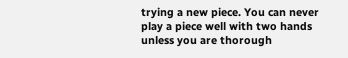trying a new piece. You can never play a piece well with two hands unless you are thorough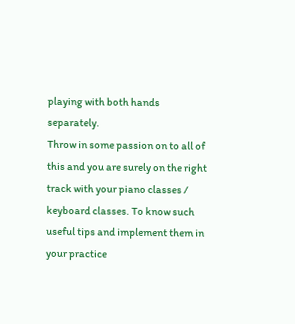playing with both hands separately.
Throw in some passion on to all of this and you are surely on the right track with your piano classes / keyboard classes. To know such useful tips and implement them in your practice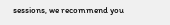sessions, we recommend you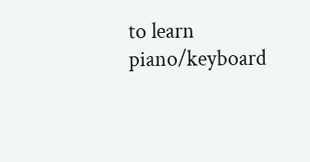to learn piano/keyboard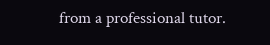from a professional tutor.